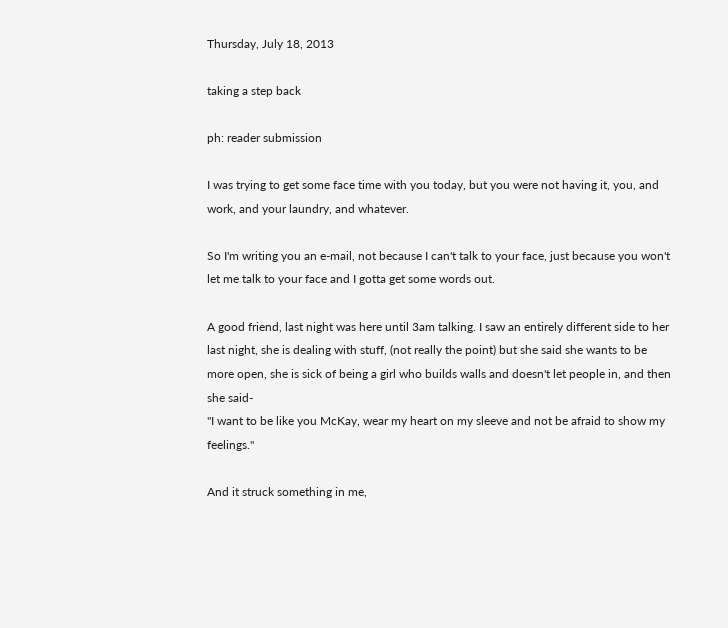Thursday, July 18, 2013

taking a step back

ph: reader submission

I was trying to get some face time with you today, but you were not having it, you, and work, and your laundry, and whatever.

So I'm writing you an e-mail, not because I can't talk to your face, just because you won't let me talk to your face and I gotta get some words out.

A good friend, last night was here until 3am talking. I saw an entirely different side to her last night, she is dealing with stuff, (not really the point) but she said she wants to be more open, she is sick of being a girl who builds walls and doesn't let people in, and then she said-
"I want to be like you McKay, wear my heart on my sleeve and not be afraid to show my feelings."

And it struck something in me,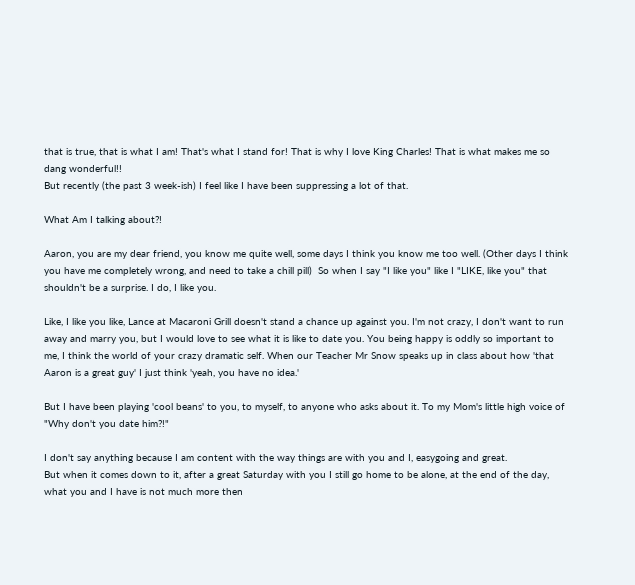that is true, that is what I am! That's what I stand for! That is why I love King Charles! That is what makes me so dang wonderful!!
But recently (the past 3 week-ish) I feel like I have been suppressing a lot of that.

What Am I talking about?!

Aaron, you are my dear friend, you know me quite well, some days I think you know me too well. (Other days I think you have me completely wrong, and need to take a chill pill)  So when I say "I like you" like I "LIKE, like you" that shouldn't be a surprise. I do, I like you.

Like, I like you like, Lance at Macaroni Grill doesn't stand a chance up against you. I'm not crazy, I don't want to run away and marry you, but I would love to see what it is like to date you. You being happy is oddly so important to me, I think the world of your crazy dramatic self. When our Teacher Mr Snow speaks up in class about how 'that Aaron is a great guy' I just think 'yeah, you have no idea.'

But I have been playing 'cool beans' to you, to myself, to anyone who asks about it. To my Mom's little high voice of "Why don't you date him?!"

I don't say anything because I am content with the way things are with you and I, easygoing and great.
But when it comes down to it, after a great Saturday with you I still go home to be alone, at the end of the day, what you and I have is not much more then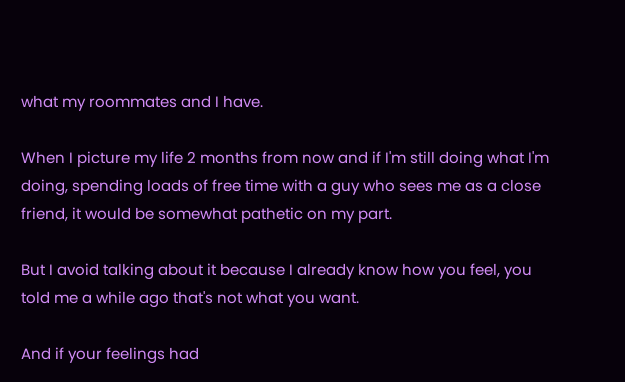what my roommates and I have.

When I picture my life 2 months from now and if I'm still doing what I'm doing, spending loads of free time with a guy who sees me as a close friend, it would be somewhat pathetic on my part.

But I avoid talking about it because I already know how you feel, you told me a while ago that's not what you want.

And if your feelings had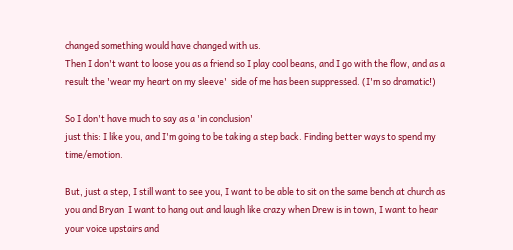changed something would have changed with us.
Then I don't want to loose you as a friend so I play cool beans, and I go with the flow, and as a result the 'wear my heart on my sleeve'  side of me has been suppressed. (I'm so dramatic!)

So I don't have much to say as a 'in conclusion'
just this: I like you, and I'm going to be taking a step back. Finding better ways to spend my time/emotion.

But, just a step, I still want to see you, I want to be able to sit on the same bench at church as you and Bryan  I want to hang out and laugh like crazy when Drew is in town, I want to hear your voice upstairs and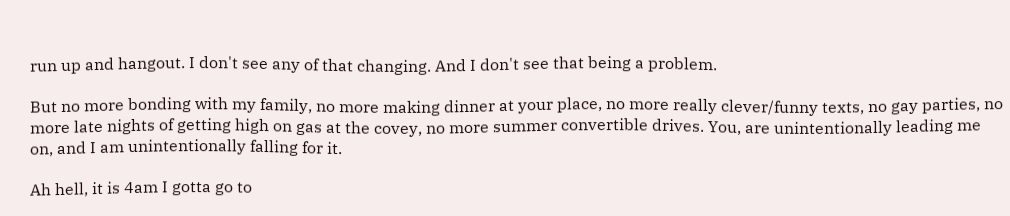run up and hangout. I don't see any of that changing. And I don't see that being a problem.

But no more bonding with my family, no more making dinner at your place, no more really clever/funny texts, no gay parties, no more late nights of getting high on gas at the covey, no more summer convertible drives. You, are unintentionally leading me on, and I am unintentionally falling for it.

Ah hell, it is 4am I gotta go to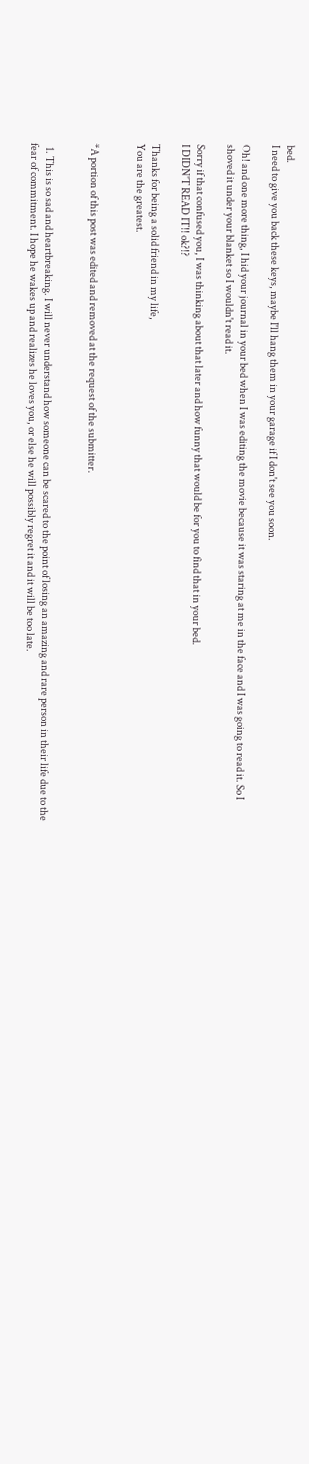bed.
I need to give you back these keys, maybe I'll hang them in your garage if I don't see you soon.

Oh! and one more thing, I hid your journal in your bed when I was editing the movie because it was staring at me in the face and I was going to read it. So I shoved it under your blanket so I wouldn't read it.

Sorry if that confused you, I was thinking about that later and how funny that would be for you to find that in your bed.
I DIDN'T READ IT!! ok?!?

Thanks for being a solid friend in my life,
You are the greatest.


*A portion of this post was edited and removed at the request of the submitter.


  1. This is so sad and heartbreaking. I will never understand how someone can be scared to the point of losing an amazing and rare person in their life due to the fear of commitment. I hope he wakes up and realizes he loves you, or else he will possibly regret it and it will be too late.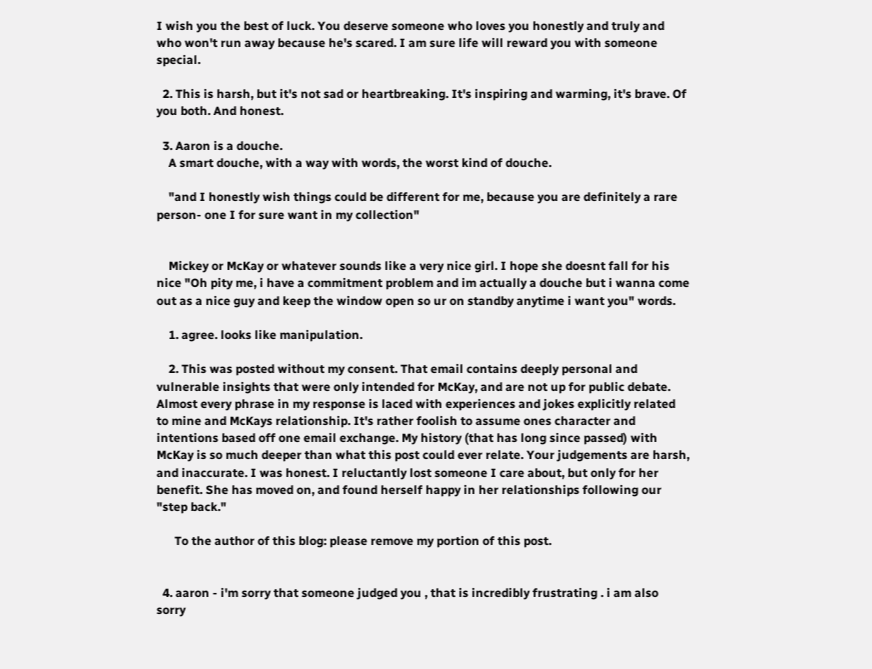I wish you the best of luck. You deserve someone who loves you honestly and truly and who won't run away because he's scared. I am sure life will reward you with someone special.

  2. This is harsh, but it's not sad or heartbreaking. It's inspiring and warming, it's brave. Of you both. And honest.

  3. Aaron is a douche.
    A smart douche, with a way with words, the worst kind of douche.

    "and I honestly wish things could be different for me, because you are definitely a rare person- one I for sure want in my collection"


    Mickey or McKay or whatever sounds like a very nice girl. I hope she doesnt fall for his nice "Oh pity me, i have a commitment problem and im actually a douche but i wanna come out as a nice guy and keep the window open so ur on standby anytime i want you" words.

    1. agree. looks like manipulation.

    2. This was posted without my consent. That email contains deeply personal and vulnerable insights that were only intended for McKay, and are not up for public debate. Almost every phrase in my response is laced with experiences and jokes explicitly related to mine and McKays relationship. It's rather foolish to assume ones character and intentions based off one email exchange. My history (that has long since passed) with McKay is so much deeper than what this post could ever relate. Your judgements are harsh, and inaccurate. I was honest. I reluctantly lost someone I care about, but only for her benefit. She has moved on, and found herself happy in her relationships following our "step back."

      To the author of this blog: please remove my portion of this post.


  4. aaron - i'm sorry that someone judged you , that is incredibly frustrating . i am also sorry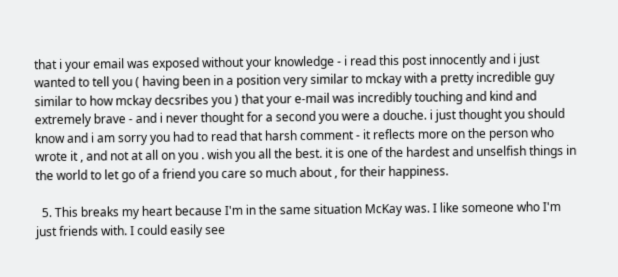that i your email was exposed without your knowledge - i read this post innocently and i just wanted to tell you ( having been in a position very similar to mckay with a pretty incredible guy similar to how mckay decsribes you ) that your e-mail was incredibly touching and kind and extremely brave - and i never thought for a second you were a douche. i just thought you should know and i am sorry you had to read that harsh comment - it reflects more on the person who wrote it , and not at all on you . wish you all the best. it is one of the hardest and unselfish things in the world to let go of a friend you care so much about , for their happiness.

  5. This breaks my heart because I'm in the same situation McKay was. I like someone who I'm just friends with. I could easily see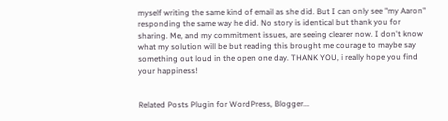myself writing the same kind of email as she did. But I can only see "my Aaron" responding the same way he did. No story is identical but thank you for sharing. Me, and my commitment issues, are seeing clearer now. I don't know what my solution will be but reading this brought me courage to maybe say something out loud in the open one day. THANK YOU, i really hope you find your happiness!


Related Posts Plugin for WordPress, Blogger...